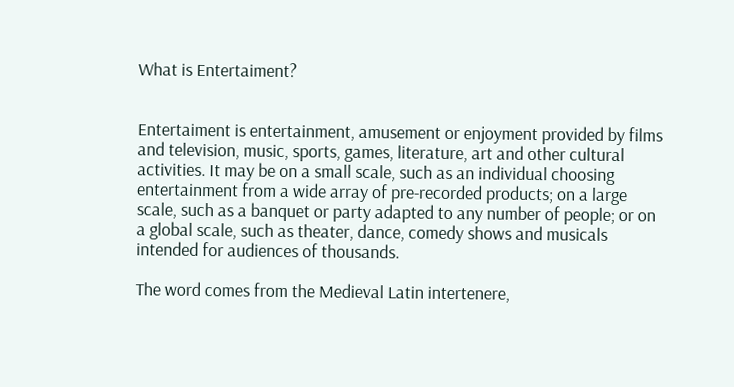What is Entertaiment?


Entertaiment is entertainment, amusement or enjoyment provided by films and television, music, sports, games, literature, art and other cultural activities. It may be on a small scale, such as an individual choosing entertainment from a wide array of pre-recorded products; on a large scale, such as a banquet or party adapted to any number of people; or on a global scale, such as theater, dance, comedy shows and musicals intended for audiences of thousands.

The word comes from the Medieval Latin intertenere,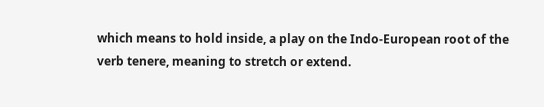which means to hold inside, a play on the Indo-European root of the verb tenere, meaning to stretch or extend.